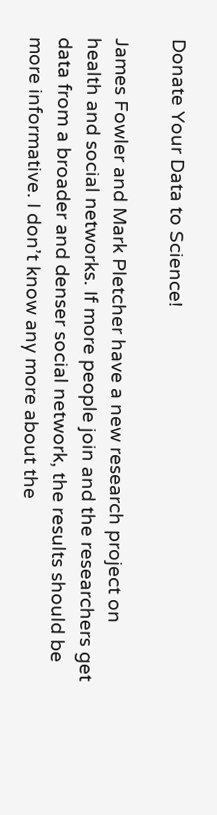Donate Your Data to Science!

James Fowler and Mark Pletcher have a new research project on health and social networks. If more people join and the researchers get data from a broader and denser social network, the results should be more informative. I don’t know any more about the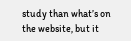study than what’s on the website, but it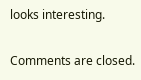looks interesting.

Comments are closed.